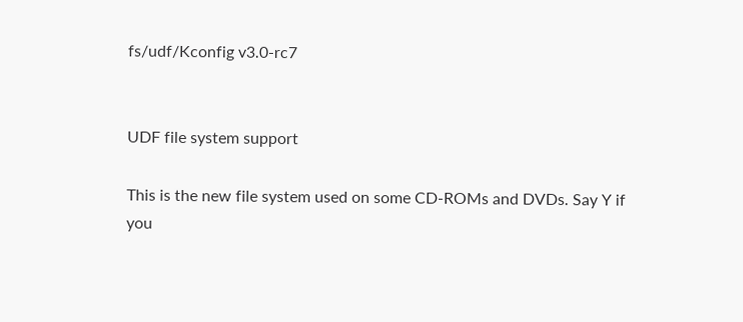fs/udf/Kconfig v3.0-rc7


UDF file system support

This is the new file system used on some CD-ROMs and DVDs. Say Y if
you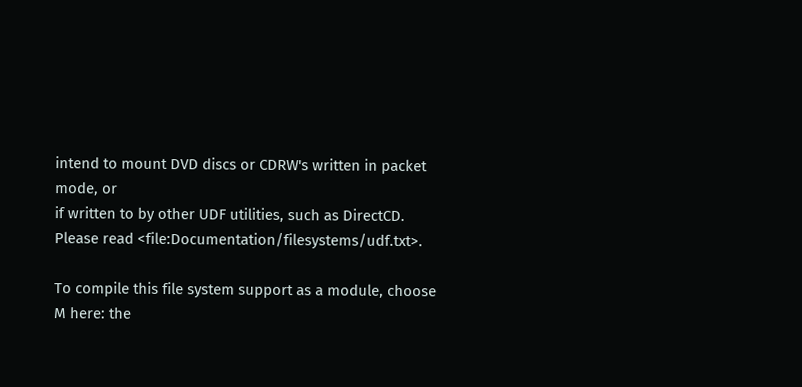intend to mount DVD discs or CDRW's written in packet mode, or
if written to by other UDF utilities, such as DirectCD.
Please read <file:Documentation/filesystems/udf.txt>.

To compile this file system support as a module, choose M here: the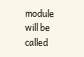module will be called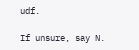udf.

If unsure, say N.